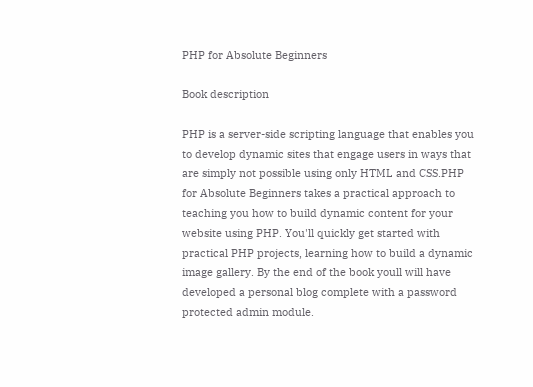PHP for Absolute Beginners

Book description

PHP is a server-side scripting language that enables you to develop dynamic sites that engage users in ways that are simply not possible using only HTML and CSS.PHP for Absolute Beginners takes a practical approach to teaching you how to build dynamic content for your website using PHP. You'll quickly get started with practical PHP projects, learning how to build a dynamic image gallery. By the end of the book youll will have developed a personal blog complete with a password protected admin module.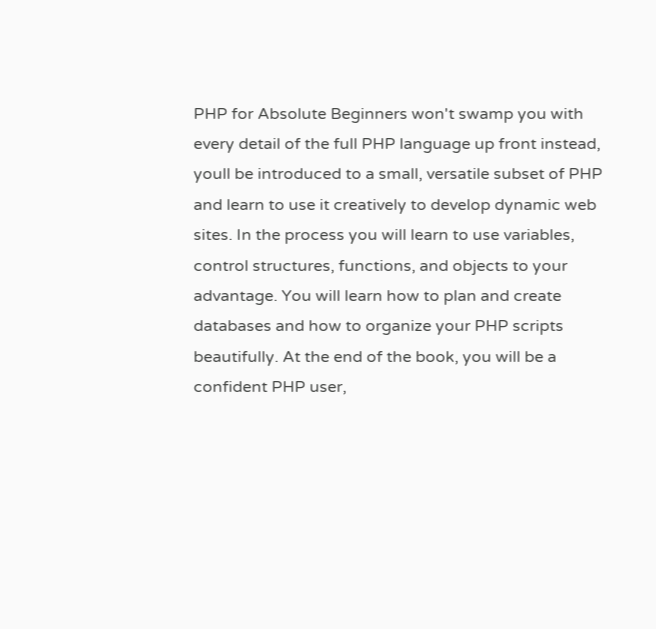PHP for Absolute Beginners won't swamp you with every detail of the full PHP language up front instead, youll be introduced to a small, versatile subset of PHP and learn to use it creatively to develop dynamic web sites. In the process you will learn to use variables, control structures, functions, and objects to your advantage. You will learn how to plan and create databases and how to organize your PHP scripts beautifully. At the end of the book, you will be a confident PHP user,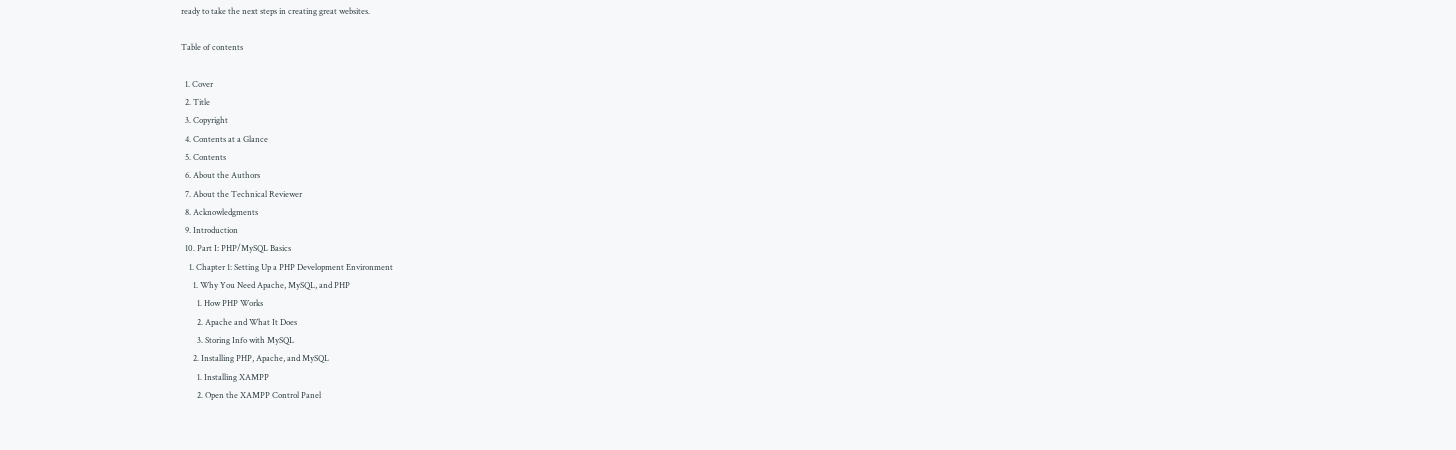ready to take the next steps in creating great websites.

Table of contents

  1. Cover
  2. Title
  3. Copyright
  4. Contents at a Glance
  5. Contents
  6. About the Authors
  7. About the Technical Reviewer
  8. Acknowledgments
  9. Introduction
  10. Part I: PHP/MySQL Basics
    1. Chapter 1: Setting Up a PHP Development Environment
      1. Why You Need Apache, MySQL, and PHP
        1. How PHP Works
        2. Apache and What It Does
        3. Storing Info with MySQL
      2. Installing PHP, Apache, and MySQL
        1. Installing XAMPP
        2. Open the XAMPP Control Panel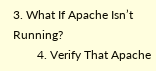3. What If Apache Isn’t Running?
        4. Verify That Apache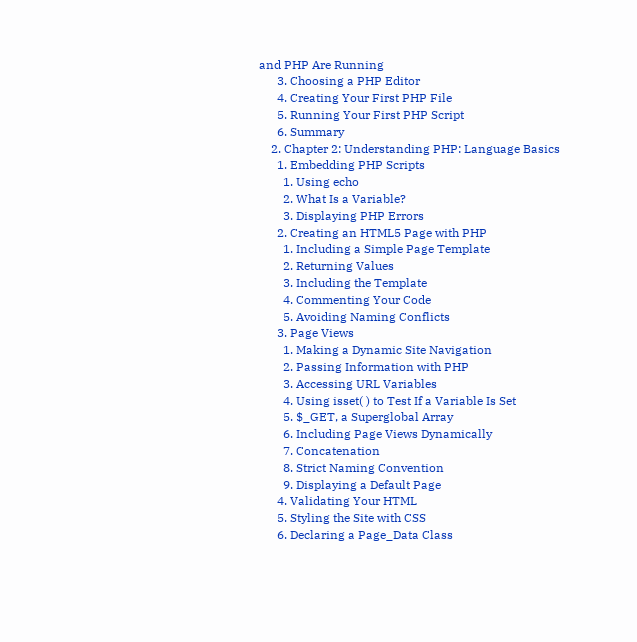and PHP Are Running
      3. Choosing a PHP Editor
      4. Creating Your First PHP File
      5. Running Your First PHP Script
      6. Summary
    2. Chapter 2: Understanding PHP: Language Basics
      1. Embedding PHP Scripts
        1. Using echo
        2. What Is a Variable?
        3. Displaying PHP Errors
      2. Creating an HTML5 Page with PHP
        1. Including a Simple Page Template
        2. Returning Values
        3. Including the Template
        4. Commenting Your Code
        5. Avoiding Naming Conflicts
      3. Page Views
        1. Making a Dynamic Site Navigation
        2. Passing Information with PHP
        3. Accessing URL Variables
        4. Using isset( ) to Test If a Variable Is Set
        5. $_GET, a Superglobal Array
        6. Including Page Views Dynamically
        7. Concatenation
        8. Strict Naming Convention
        9. Displaying a Default Page
      4. Validating Your HTML
      5. Styling the Site with CSS
      6. Declaring a Page_Data Class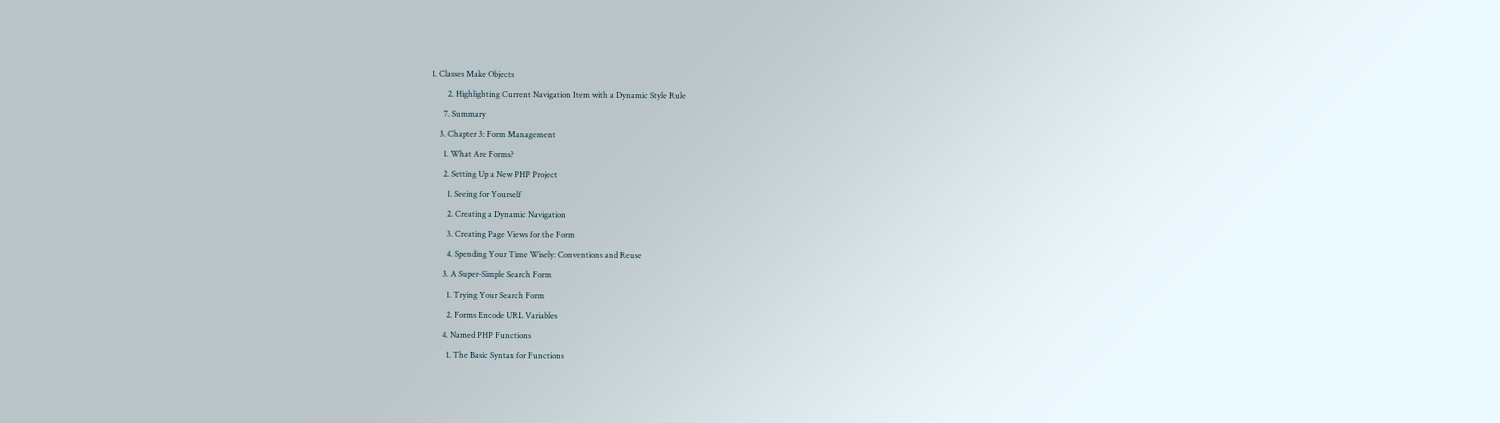1. Classes Make Objects
        2. Highlighting Current Navigation Item with a Dynamic Style Rule
      7. Summary
    3. Chapter 3: Form Management
      1. What Are Forms?
      2. Setting Up a New PHP Project
        1. Seeing for Yourself
        2. Creating a Dynamic Navigation
        3. Creating Page Views for the Form
        4. Spending Your Time Wisely: Conventions and Reuse
      3. A Super-Simple Search Form
        1. Trying Your Search Form
        2. Forms Encode URL Variables
      4. Named PHP Functions
        1. The Basic Syntax for Functions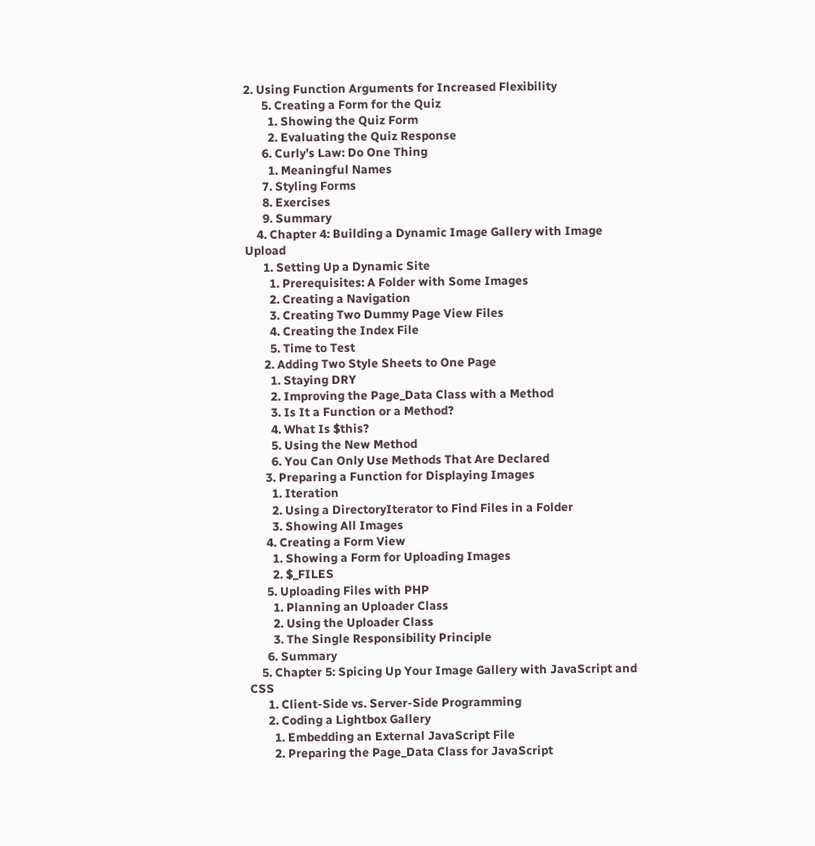2. Using Function Arguments for Increased Flexibility
      5. Creating a Form for the Quiz
        1. Showing the Quiz Form
        2. Evaluating the Quiz Response
      6. Curly’s Law: Do One Thing
        1. Meaningful Names
      7. Styling Forms
      8. Exercises
      9. Summary
    4. Chapter 4: Building a Dynamic Image Gallery with Image Upload
      1. Setting Up a Dynamic Site
        1. Prerequisites: A Folder with Some Images
        2. Creating a Navigation
        3. Creating Two Dummy Page View Files
        4. Creating the Index File
        5. Time to Test
      2. Adding Two Style Sheets to One Page
        1. Staying DRY
        2. Improving the Page_Data Class with a Method
        3. Is It a Function or a Method?
        4. What Is $this?
        5. Using the New Method
        6. You Can Only Use Methods That Are Declared
      3. Preparing a Function for Displaying Images
        1. Iteration
        2. Using a DirectoryIterator to Find Files in a Folder
        3. Showing All Images
      4. Creating a Form View
        1. Showing a Form for Uploading Images
        2. $_FILES
      5. Uploading Files with PHP
        1. Planning an Uploader Class
        2. Using the Uploader Class
        3. The Single Responsibility Principle
      6. Summary
    5. Chapter 5: Spicing Up Your Image Gallery with JavaScript and CSS
      1. Client-Side vs. Server-Side Programming
      2. Coding a Lightbox Gallery
        1. Embedding an External JavaScript File
        2. Preparing the Page_Data Class for JavaScript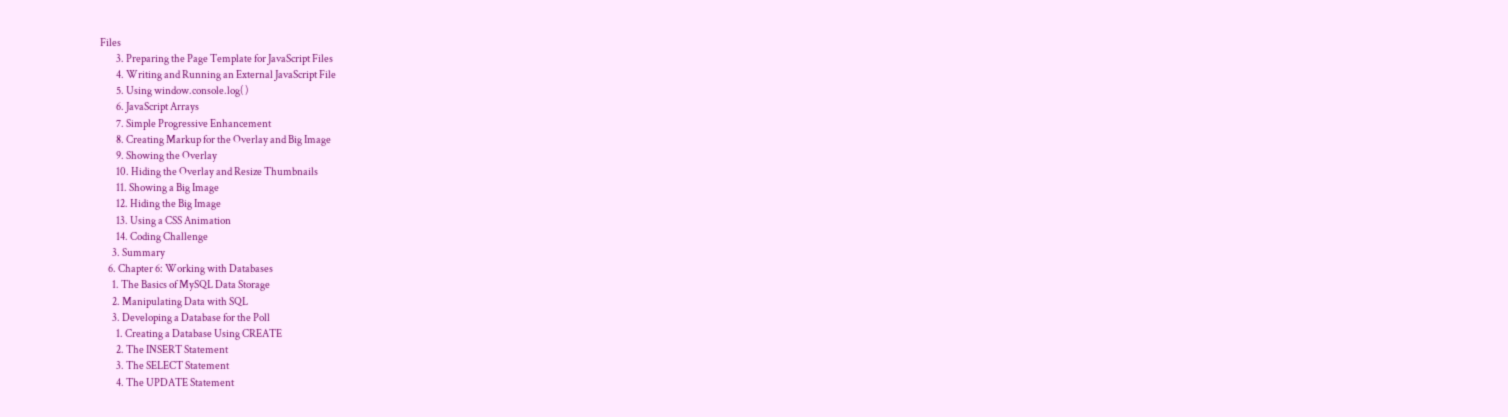Files
        3. Preparing the Page Template for JavaScript Files
        4. Writing and Running an External JavaScript File
        5. Using window.console.log( )
        6. JavaScript Arrays
        7. Simple Progressive Enhancement
        8. Creating Markup for the Overlay and Big Image
        9. Showing the Overlay
        10. Hiding the Overlay and Resize Thumbnails
        11. Showing a Big Image
        12. Hiding the Big Image
        13. Using a CSS Animation
        14. Coding Challenge
      3. Summary
    6. Chapter 6: Working with Databases
      1. The Basics of MySQL Data Storage
      2. Manipulating Data with SQL
      3. Developing a Database for the Poll
        1. Creating a Database Using CREATE
        2. The INSERT Statement
        3. The SELECT Statement
        4. The UPDATE Statement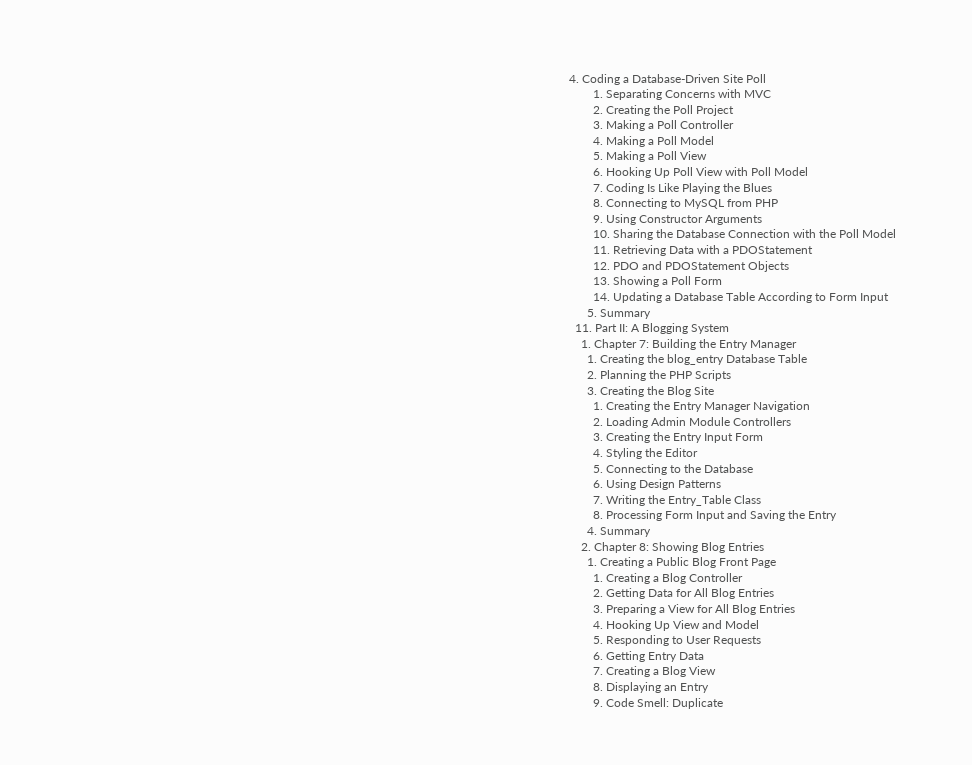4. Coding a Database-Driven Site Poll
        1. Separating Concerns with MVC
        2. Creating the Poll Project
        3. Making a Poll Controller
        4. Making a Poll Model
        5. Making a Poll View
        6. Hooking Up Poll View with Poll Model
        7. Coding Is Like Playing the Blues
        8. Connecting to MySQL from PHP
        9. Using Constructor Arguments
        10. Sharing the Database Connection with the Poll Model
        11. Retrieving Data with a PDOStatement
        12. PDO and PDOStatement Objects
        13. Showing a Poll Form
        14. Updating a Database Table According to Form Input
      5. Summary
  11. Part II: A Blogging System
    1. Chapter 7: Building the Entry Manager
      1. Creating the blog_entry Database Table
      2. Planning the PHP Scripts
      3. Creating the Blog Site
        1. Creating the Entry Manager Navigation
        2. Loading Admin Module Controllers
        3. Creating the Entry Input Form
        4. Styling the Editor
        5. Connecting to the Database
        6. Using Design Patterns
        7. Writing the Entry_Table Class
        8. Processing Form Input and Saving the Entry
      4. Summary
    2. Chapter 8: Showing Blog Entries
      1. Creating a Public Blog Front Page
        1. Creating a Blog Controller
        2. Getting Data for All Blog Entries
        3. Preparing a View for All Blog Entries
        4. Hooking Up View and Model
        5. Responding to User Requests
        6. Getting Entry Data
        7. Creating a Blog View
        8. Displaying an Entry
        9. Code Smell: Duplicate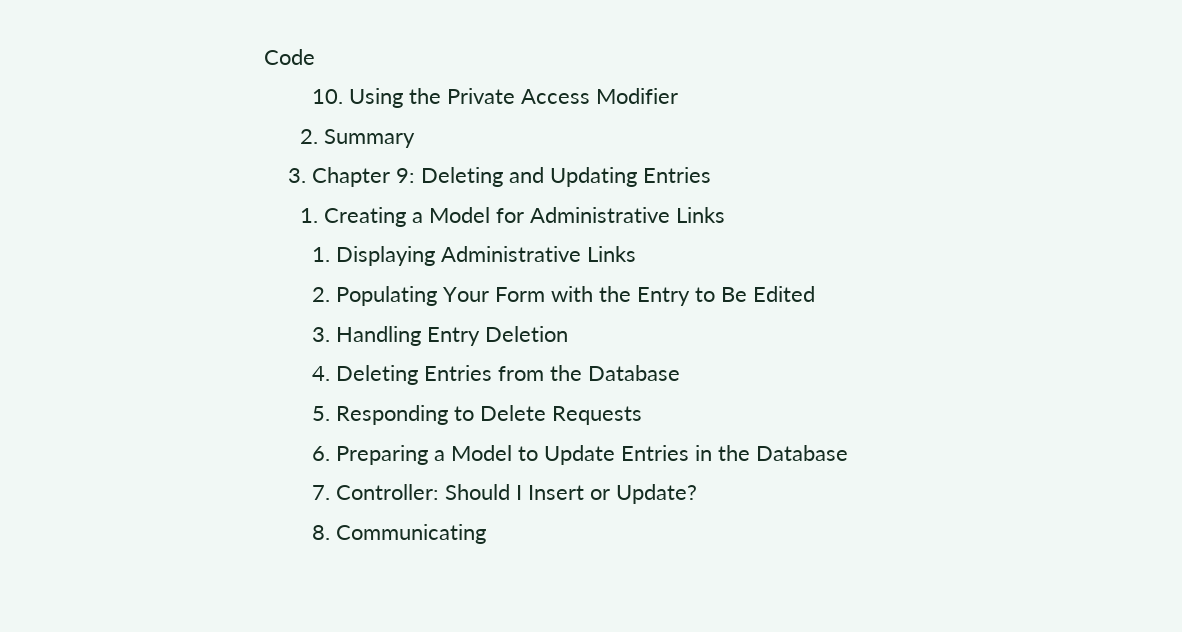Code
        10. Using the Private Access Modifier
      2. Summary
    3. Chapter 9: Deleting and Updating Entries
      1. Creating a Model for Administrative Links
        1. Displaying Administrative Links
        2. Populating Your Form with the Entry to Be Edited
        3. Handling Entry Deletion
        4. Deleting Entries from the Database
        5. Responding to Delete Requests
        6. Preparing a Model to Update Entries in the Database
        7. Controller: Should I Insert or Update?
        8. Communicating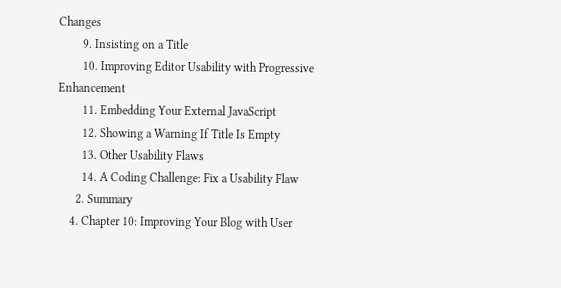Changes
        9. Insisting on a Title
        10. Improving Editor Usability with Progressive Enhancement
        11. Embedding Your External JavaScript
        12. Showing a Warning If Title Is Empty
        13. Other Usability Flaws
        14. A Coding Challenge: Fix a Usability Flaw
      2. Summary
    4. Chapter 10: Improving Your Blog with User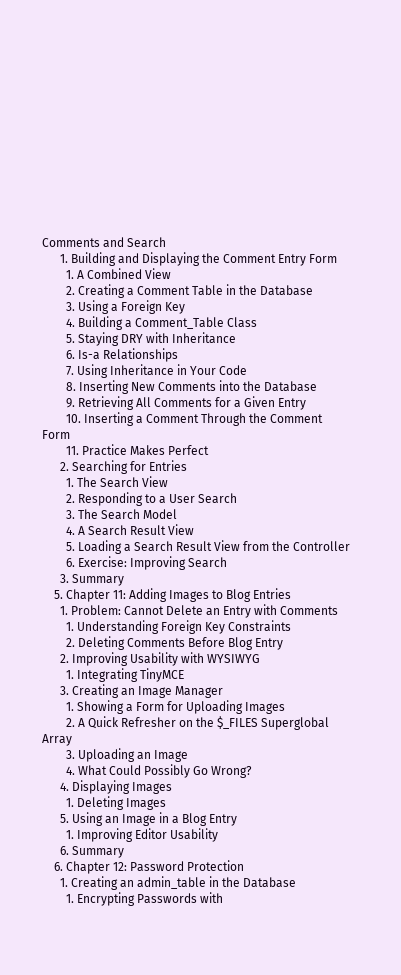Comments and Search
      1. Building and Displaying the Comment Entry Form
        1. A Combined View
        2. Creating a Comment Table in the Database
        3. Using a Foreign Key
        4. Building a Comment_Table Class
        5. Staying DRY with Inheritance
        6. Is-a Relationships
        7. Using Inheritance in Your Code
        8. Inserting New Comments into the Database
        9. Retrieving All Comments for a Given Entry
        10. Inserting a Comment Through the Comment Form
        11. Practice Makes Perfect
      2. Searching for Entries
        1. The Search View
        2. Responding to a User Search
        3. The Search Model
        4. A Search Result View
        5. Loading a Search Result View from the Controller
        6. Exercise: Improving Search
      3. Summary
    5. Chapter 11: Adding Images to Blog Entries
      1. Problem: Cannot Delete an Entry with Comments
        1. Understanding Foreign Key Constraints
        2. Deleting Comments Before Blog Entry
      2. Improving Usability with WYSIWYG
        1. Integrating TinyMCE
      3. Creating an Image Manager
        1. Showing a Form for Uploading Images
        2. A Quick Refresher on the $_FILES Superglobal Array
        3. Uploading an Image
        4. What Could Possibly Go Wrong?
      4. Displaying Images
        1. Deleting Images
      5. Using an Image in a Blog Entry
        1. Improving Editor Usability
      6. Summary
    6. Chapter 12: Password Protection
      1. Creating an admin_table in the Database
        1. Encrypting Passwords with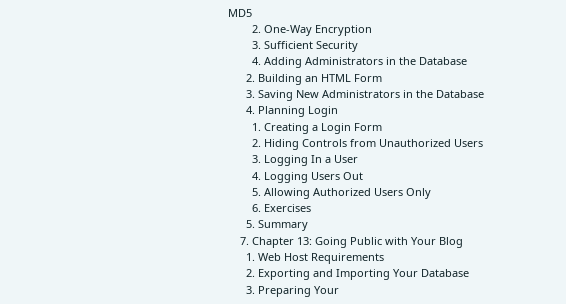MD5
        2. One-Way Encryption
        3. Sufficient Security
        4. Adding Administrators in the Database
      2. Building an HTML Form
      3. Saving New Administrators in the Database
      4. Planning Login
        1. Creating a Login Form
        2. Hiding Controls from Unauthorized Users
        3. Logging In a User
        4. Logging Users Out
        5. Allowing Authorized Users Only
        6. Exercises
      5. Summary
    7. Chapter 13: Going Public with Your Blog
      1. Web Host Requirements
      2. Exporting and Importing Your Database
      3. Preparing Your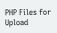PHP Files for Upload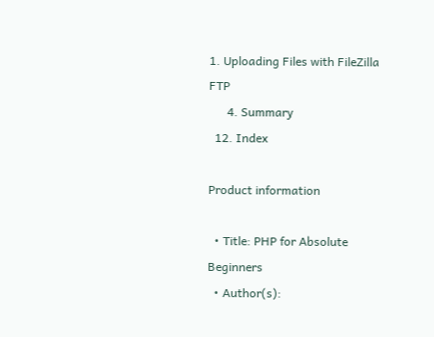1. Uploading Files with FileZilla FTP
      4. Summary
  12. Index

Product information

  • Title: PHP for Absolute Beginners
  • Author(s):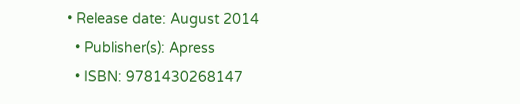• Release date: August 2014
  • Publisher(s): Apress
  • ISBN: 9781430268147